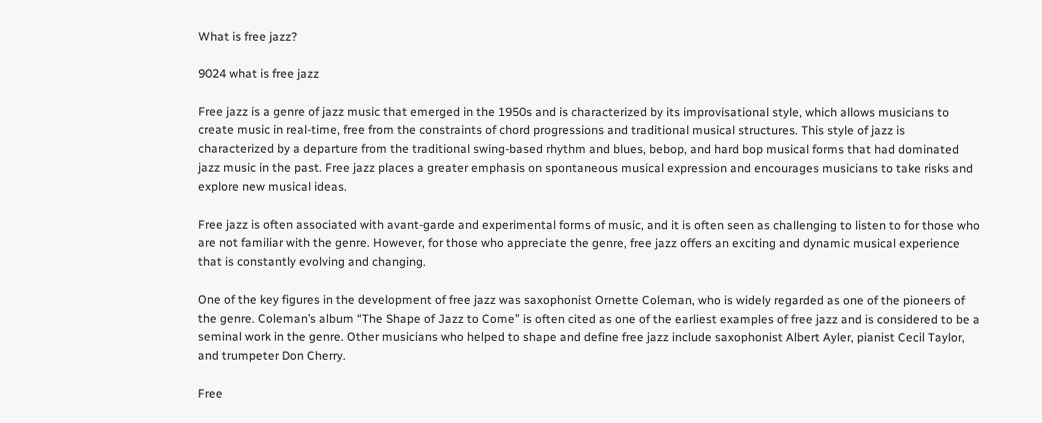What is free jazz?

9024 what is free jazz

Free jazz is a genre of jazz music that emerged in the 1950s and is characterized by its improvisational style, which allows musicians to create music in real-time, free from the constraints of chord progressions and traditional musical structures. This style of jazz is characterized by a departure from the traditional swing-based rhythm and blues, bebop, and hard bop musical forms that had dominated jazz music in the past. Free jazz places a greater emphasis on spontaneous musical expression and encourages musicians to take risks and explore new musical ideas.

Free jazz is often associated with avant-garde and experimental forms of music, and it is often seen as challenging to listen to for those who are not familiar with the genre. However, for those who appreciate the genre, free jazz offers an exciting and dynamic musical experience that is constantly evolving and changing.

One of the key figures in the development of free jazz was saxophonist Ornette Coleman, who is widely regarded as one of the pioneers of the genre. Coleman’s album “The Shape of Jazz to Come” is often cited as one of the earliest examples of free jazz and is considered to be a seminal work in the genre. Other musicians who helped to shape and define free jazz include saxophonist Albert Ayler, pianist Cecil Taylor, and trumpeter Don Cherry.

Free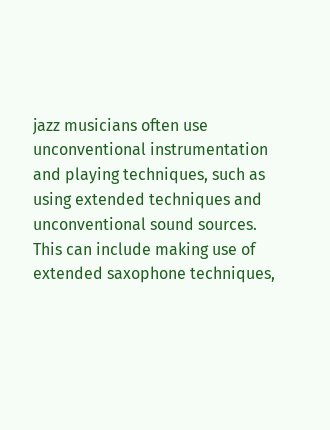jazz musicians often use unconventional instrumentation and playing techniques, such as using extended techniques and unconventional sound sources. This can include making use of extended saxophone techniques,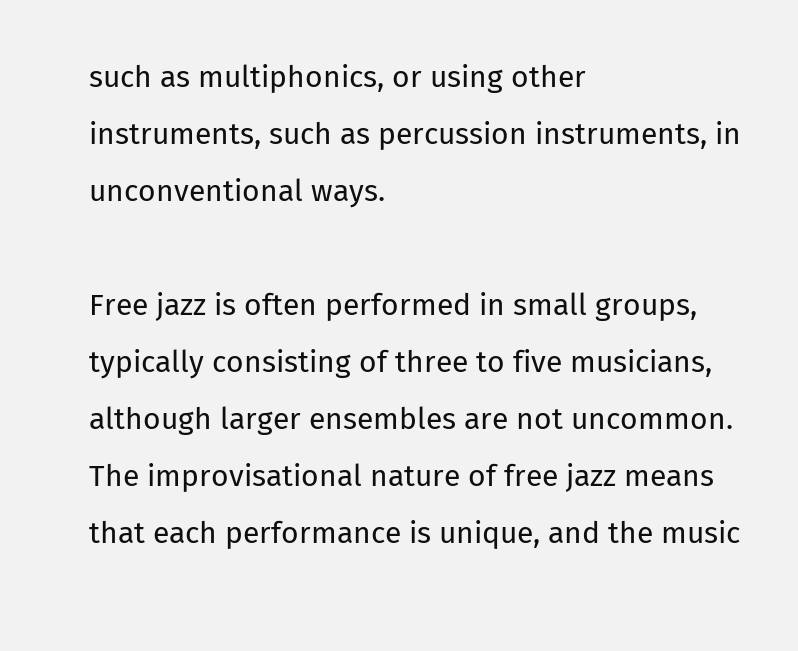such as multiphonics, or using other instruments, such as percussion instruments, in unconventional ways.

Free jazz is often performed in small groups, typically consisting of three to five musicians, although larger ensembles are not uncommon. The improvisational nature of free jazz means that each performance is unique, and the music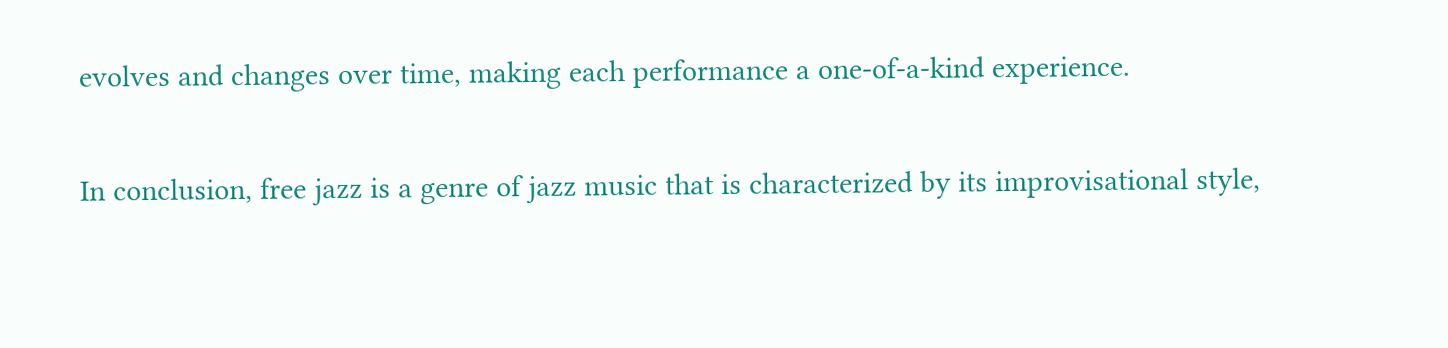evolves and changes over time, making each performance a one-of-a-kind experience.

In conclusion, free jazz is a genre of jazz music that is characterized by its improvisational style,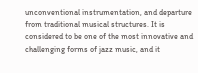unconventional instrumentation, and departure from traditional musical structures. It is considered to be one of the most innovative and challenging forms of jazz music, and it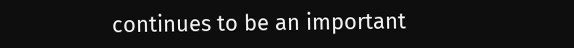continues to be an important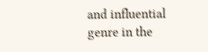and influential genre in the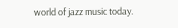world of jazz music today.